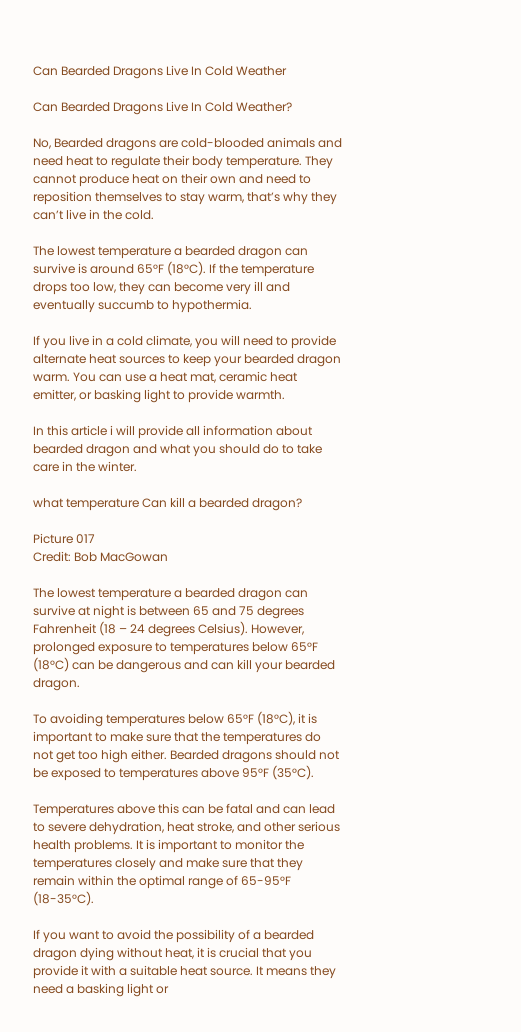Can Bearded Dragons Live In Cold Weather

Can Bearded Dragons Live In Cold Weather?

No, Bearded dragons are cold-blooded animals and need heat to regulate their body temperature. They cannot produce heat on their own and need to reposition themselves to stay warm, that’s why they can’t live in the cold.

The lowest temperature a bearded dragon can survive is around 65°F (18°C). If the temperature drops too low, they can become very ill and eventually succumb to hypothermia.

If you live in a cold climate, you will need to provide alternate heat sources to keep your bearded dragon warm. You can use a heat mat, ceramic heat emitter, or basking light to provide warmth.

In this article i will provide all information about bearded dragon and what you should do to take care in the winter.

what temperature Can kill a bearded dragon?

Picture 017
Credit: Bob MacGowan

The lowest temperature a bearded dragon can survive at night is between 65 and 75 degrees Fahrenheit (18 – 24 degrees Celsius). However, prolonged exposure to temperatures below 65°F (18°C) can be dangerous and can kill your bearded dragon.

To avoiding temperatures below 65°F (18°C), it is important to make sure that the temperatures do not get too high either. Bearded dragons should not be exposed to temperatures above 95°F (35°C).

Temperatures above this can be fatal and can lead to severe dehydration, heat stroke, and other serious health problems. It is important to monitor the temperatures closely and make sure that they remain within the optimal range of 65-95°F (18-35°C).

If you want to avoid the possibility of a bearded dragon dying without heat, it is crucial that you provide it with a suitable heat source. It means they need a basking light or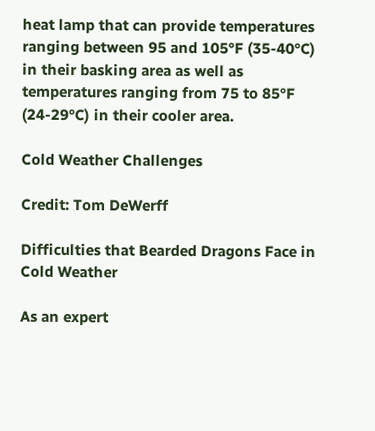heat lamp that can provide temperatures ranging between 95 and 105°F (35-40°C) in their basking area as well as temperatures ranging from 75 to 85°F (24-29°C) in their cooler area.

Cold Weather Challenges

Credit: Tom DeWerff

Difficulties that Bearded Dragons Face in Cold Weather

As an expert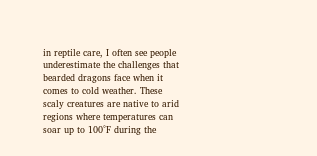in reptile care, I often see people underestimate the challenges that bearded dragons face when it comes to cold weather. These scaly creatures are native to arid regions where temperatures can soar up to 100°F during the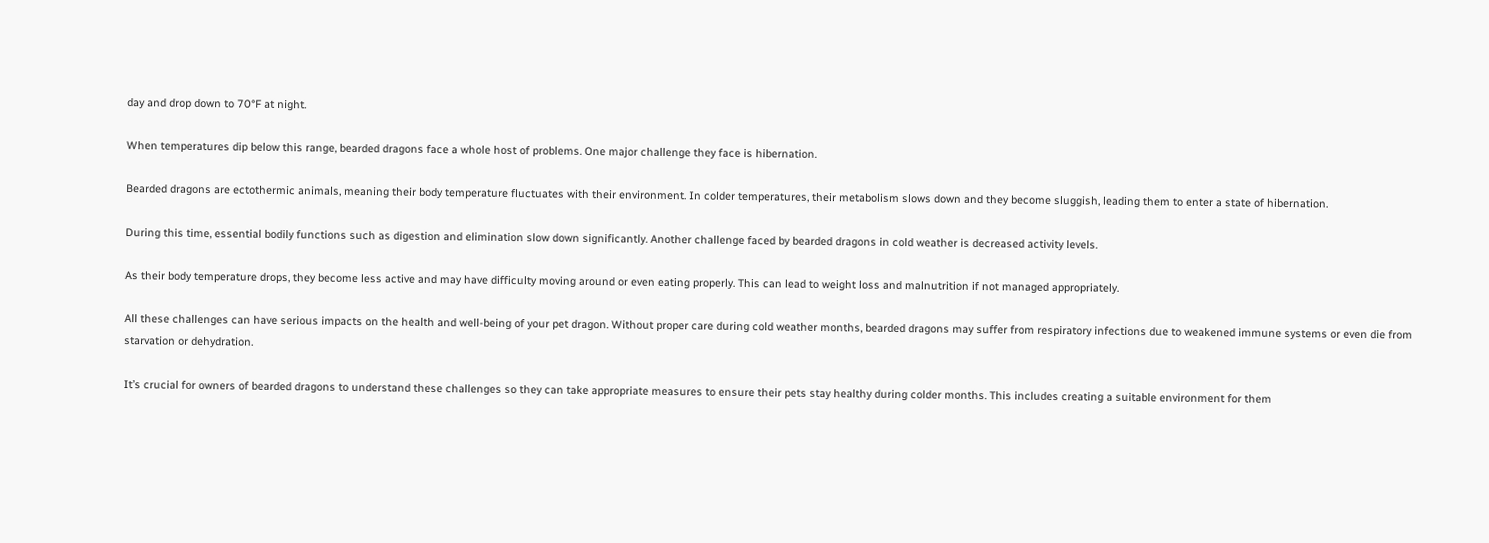day and drop down to 70°F at night.

When temperatures dip below this range, bearded dragons face a whole host of problems. One major challenge they face is hibernation.

Bearded dragons are ectothermic animals, meaning their body temperature fluctuates with their environment. In colder temperatures, their metabolism slows down and they become sluggish, leading them to enter a state of hibernation.

During this time, essential bodily functions such as digestion and elimination slow down significantly. Another challenge faced by bearded dragons in cold weather is decreased activity levels.

As their body temperature drops, they become less active and may have difficulty moving around or even eating properly. This can lead to weight loss and malnutrition if not managed appropriately.

All these challenges can have serious impacts on the health and well-being of your pet dragon. Without proper care during cold weather months, bearded dragons may suffer from respiratory infections due to weakened immune systems or even die from starvation or dehydration.

It’s crucial for owners of bearded dragons to understand these challenges so they can take appropriate measures to ensure their pets stay healthy during colder months. This includes creating a suitable environment for them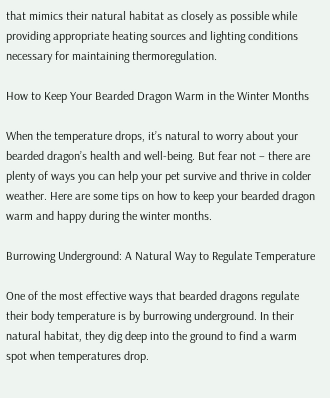that mimics their natural habitat as closely as possible while providing appropriate heating sources and lighting conditions necessary for maintaining thermoregulation.

How to Keep Your Bearded Dragon Warm in the Winter Months

When the temperature drops, it’s natural to worry about your bearded dragon’s health and well-being. But fear not – there are plenty of ways you can help your pet survive and thrive in colder weather. Here are some tips on how to keep your bearded dragon warm and happy during the winter months.

Burrowing Underground: A Natural Way to Regulate Temperature

One of the most effective ways that bearded dragons regulate their body temperature is by burrowing underground. In their natural habitat, they dig deep into the ground to find a warm spot when temperatures drop.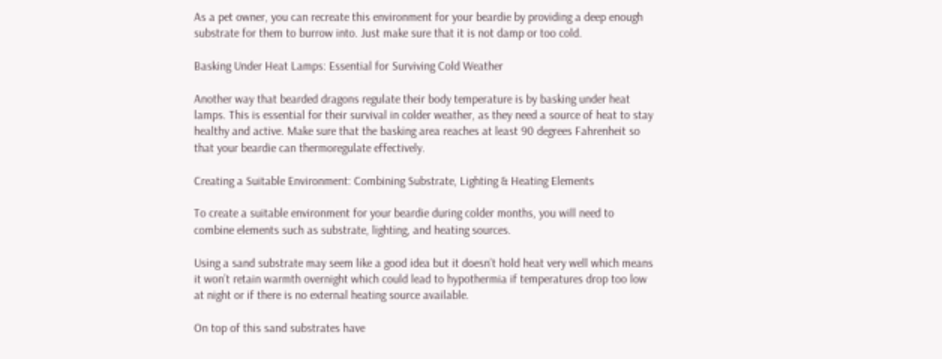As a pet owner, you can recreate this environment for your beardie by providing a deep enough substrate for them to burrow into. Just make sure that it is not damp or too cold.

Basking Under Heat Lamps: Essential for Surviving Cold Weather

Another way that bearded dragons regulate their body temperature is by basking under heat lamps. This is essential for their survival in colder weather, as they need a source of heat to stay healthy and active. Make sure that the basking area reaches at least 90 degrees Fahrenheit so that your beardie can thermoregulate effectively.

Creating a Suitable Environment: Combining Substrate, Lighting & Heating Elements

To create a suitable environment for your beardie during colder months, you will need to combine elements such as substrate, lighting, and heating sources.

Using a sand substrate may seem like a good idea but it doesn’t hold heat very well which means it won’t retain warmth overnight which could lead to hypothermia if temperatures drop too low at night or if there is no external heating source available.

On top of this sand substrates have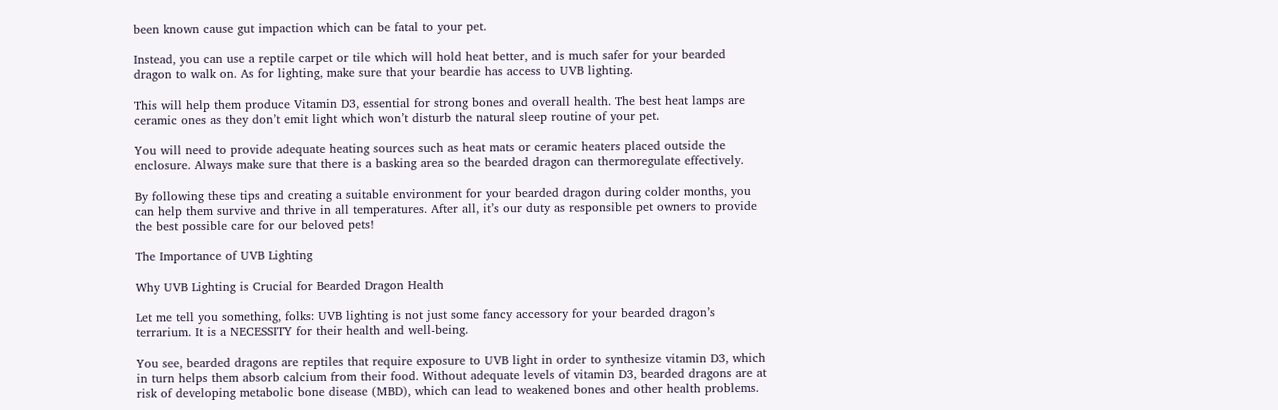been known cause gut impaction which can be fatal to your pet.

Instead, you can use a reptile carpet or tile which will hold heat better, and is much safer for your bearded dragon to walk on. As for lighting, make sure that your beardie has access to UVB lighting.

This will help them produce Vitamin D3, essential for strong bones and overall health. The best heat lamps are ceramic ones as they don’t emit light which won’t disturb the natural sleep routine of your pet.

You will need to provide adequate heating sources such as heat mats or ceramic heaters placed outside the enclosure. Always make sure that there is a basking area so the bearded dragon can thermoregulate effectively.

By following these tips and creating a suitable environment for your bearded dragon during colder months, you can help them survive and thrive in all temperatures. After all, it’s our duty as responsible pet owners to provide the best possible care for our beloved pets!

The Importance of UVB Lighting

Why UVB Lighting is Crucial for Bearded Dragon Health

Let me tell you something, folks: UVB lighting is not just some fancy accessory for your bearded dragon’s terrarium. It is a NECESSITY for their health and well-being.

You see, bearded dragons are reptiles that require exposure to UVB light in order to synthesize vitamin D3, which in turn helps them absorb calcium from their food. Without adequate levels of vitamin D3, bearded dragons are at risk of developing metabolic bone disease (MBD), which can lead to weakened bones and other health problems.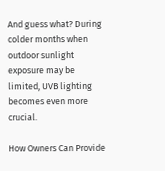And guess what? During colder months when outdoor sunlight exposure may be limited, UVB lighting becomes even more crucial.

How Owners Can Provide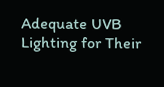Adequate UVB Lighting for Their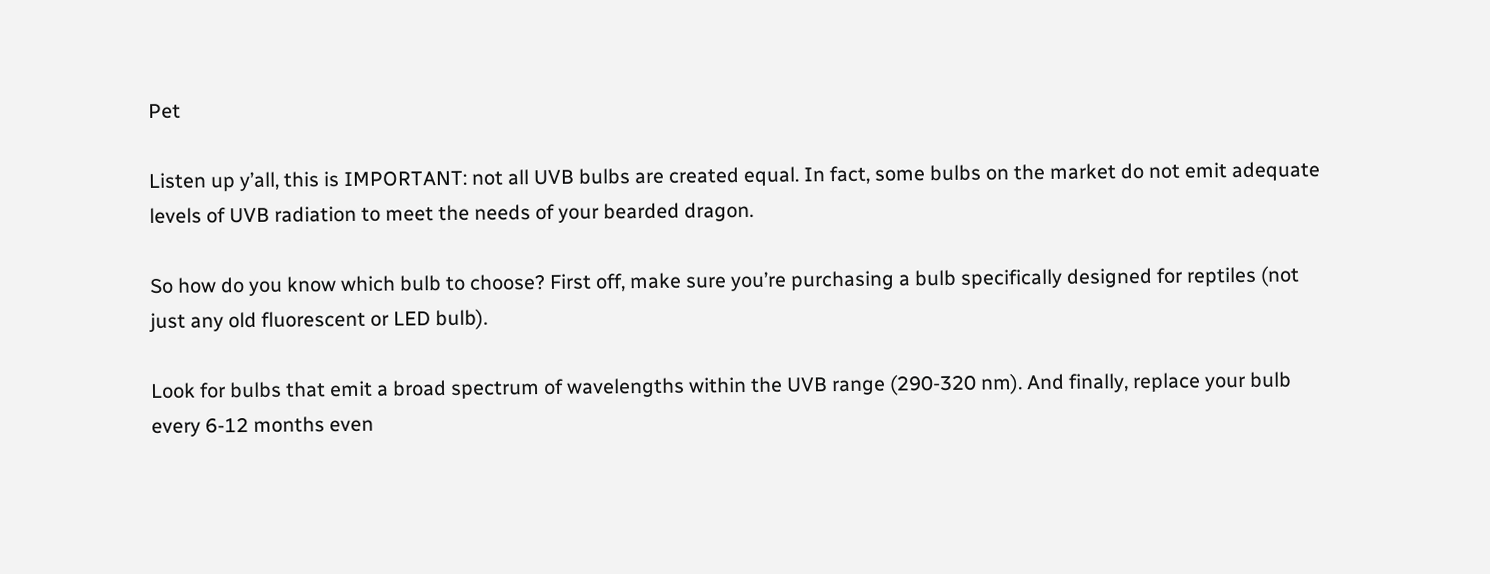Pet

Listen up y’all, this is IMPORTANT: not all UVB bulbs are created equal. In fact, some bulbs on the market do not emit adequate levels of UVB radiation to meet the needs of your bearded dragon.

So how do you know which bulb to choose? First off, make sure you’re purchasing a bulb specifically designed for reptiles (not just any old fluorescent or LED bulb).

Look for bulbs that emit a broad spectrum of wavelengths within the UVB range (290-320 nm). And finally, replace your bulb every 6-12 months even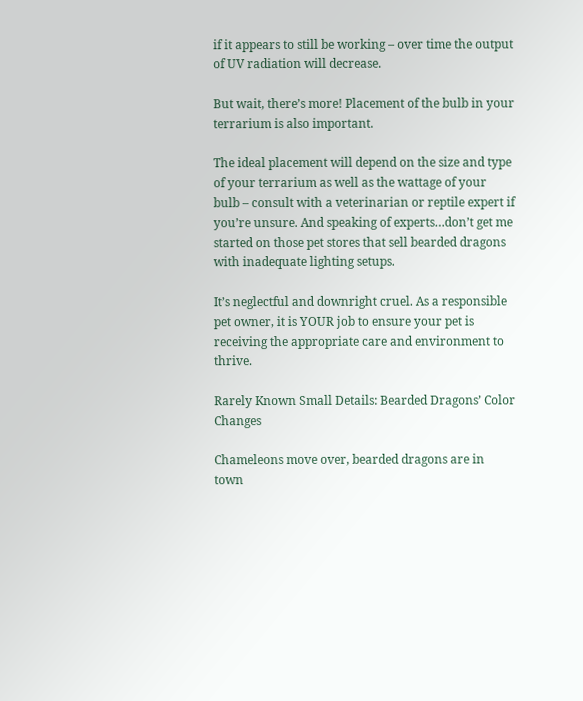if it appears to still be working – over time the output of UV radiation will decrease.

But wait, there’s more! Placement of the bulb in your terrarium is also important.

The ideal placement will depend on the size and type of your terrarium as well as the wattage of your bulb – consult with a veterinarian or reptile expert if you’re unsure. And speaking of experts…don’t get me started on those pet stores that sell bearded dragons with inadequate lighting setups.

It’s neglectful and downright cruel. As a responsible pet owner, it is YOUR job to ensure your pet is receiving the appropriate care and environment to thrive.

Rarely Known Small Details: Bearded Dragons’ Color Changes

Chameleons move over, bearded dragons are in town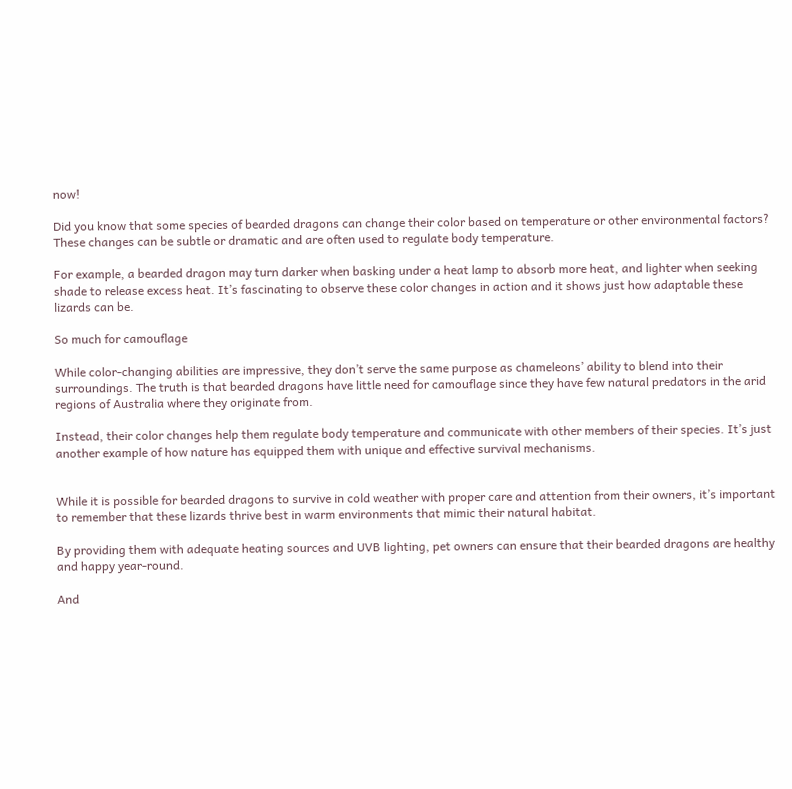now!

Did you know that some species of bearded dragons can change their color based on temperature or other environmental factors? These changes can be subtle or dramatic and are often used to regulate body temperature.

For example, a bearded dragon may turn darker when basking under a heat lamp to absorb more heat, and lighter when seeking shade to release excess heat. It’s fascinating to observe these color changes in action and it shows just how adaptable these lizards can be.

So much for camouflage

While color-changing abilities are impressive, they don’t serve the same purpose as chameleons’ ability to blend into their surroundings. The truth is that bearded dragons have little need for camouflage since they have few natural predators in the arid regions of Australia where they originate from.

Instead, their color changes help them regulate body temperature and communicate with other members of their species. It’s just another example of how nature has equipped them with unique and effective survival mechanisms.


While it is possible for bearded dragons to survive in cold weather with proper care and attention from their owners, it’s important to remember that these lizards thrive best in warm environments that mimic their natural habitat.

By providing them with adequate heating sources and UVB lighting, pet owners can ensure that their bearded dragons are healthy and happy year-round.

And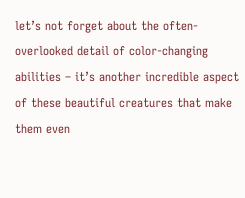let’s not forget about the often-overlooked detail of color-changing abilities – it’s another incredible aspect of these beautiful creatures that make them even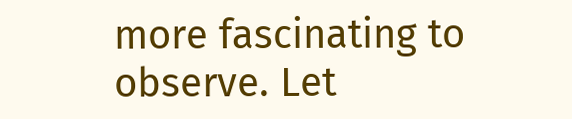more fascinating to observe. Let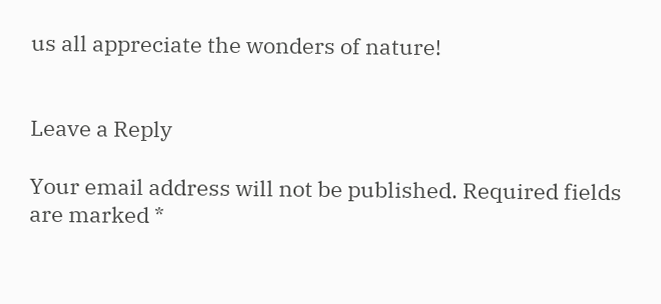us all appreciate the wonders of nature!


Leave a Reply

Your email address will not be published. Required fields are marked *